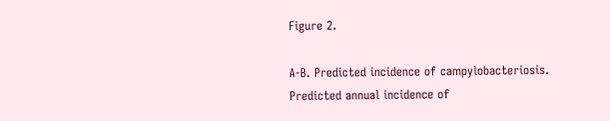Figure 2.

A-B. Predicted incidence of campylobacteriosis. Predicted annual incidence of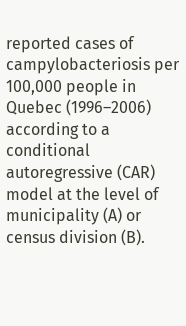reported cases of campylobacteriosis per 100,000 people in Quebec (1996–2006) according to a conditional autoregressive (CAR) model at the level of municipality (A) or census division (B).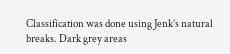Classification was done using Jenk’s natural breaks. Dark grey areas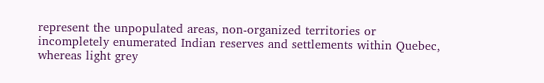represent the unpopulated areas, non-organized territories or incompletely enumerated Indian reserves and settlements within Quebec, whereas light grey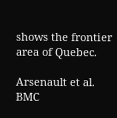shows the frontier area of Quebec.

Arsenault et al. BMC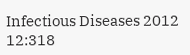Infectious Diseases 2012 12:318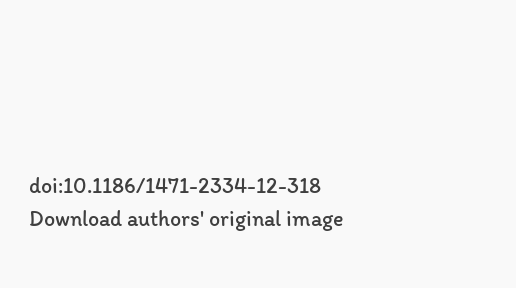doi:10.1186/1471-2334-12-318
Download authors' original image